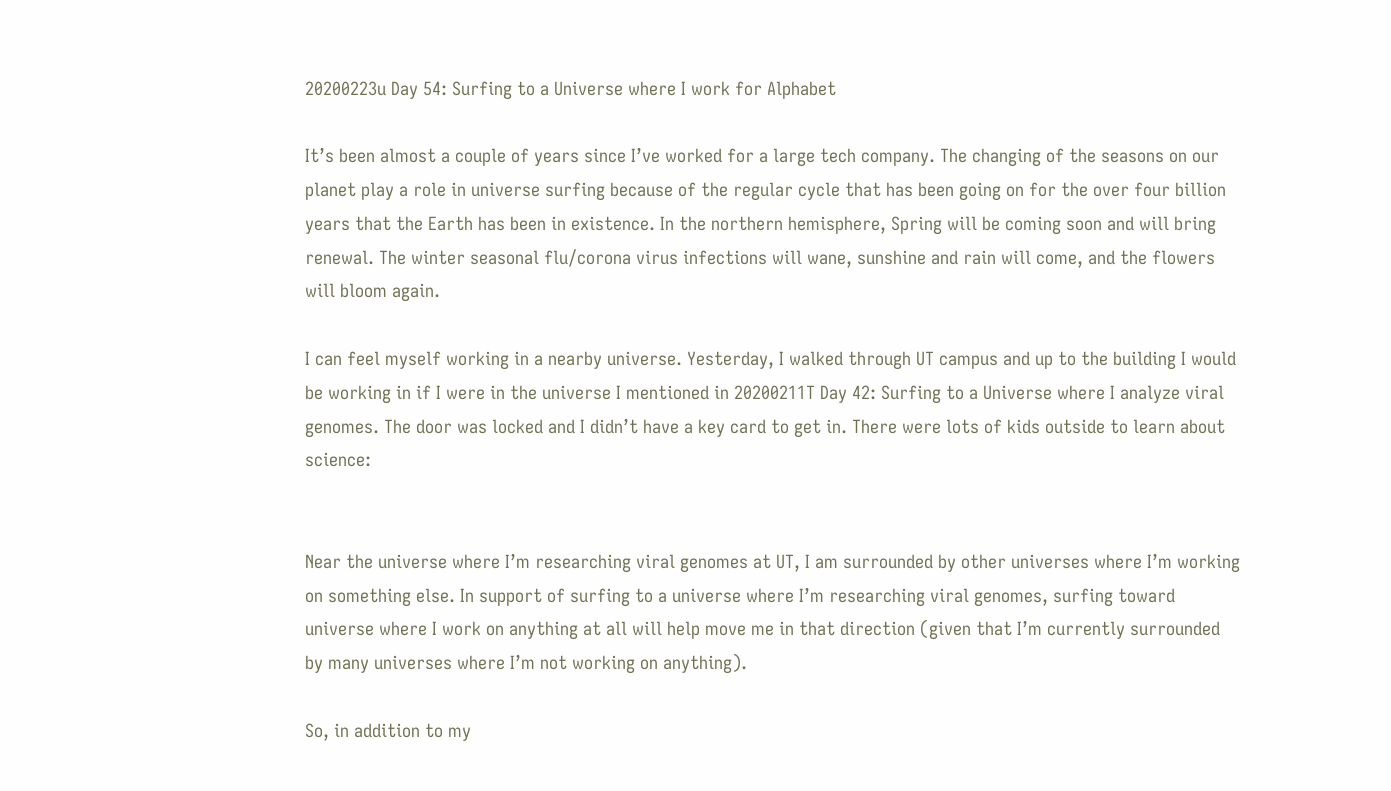20200223u Day 54: Surfing to a Universe where I work for Alphabet

It’s been almost a couple of years since I’ve worked for a large tech company. The changing of the seasons on our planet play a role in universe surfing because of the regular cycle that has been going on for the over four billion years that the Earth has been in existence. In the northern hemisphere, Spring will be coming soon and will bring renewal. The winter seasonal flu/corona virus infections will wane, sunshine and rain will come, and the flowers will bloom again.

I can feel myself working in a nearby universe. Yesterday, I walked through UT campus and up to the building I would be working in if I were in the universe I mentioned in 20200211T Day 42: Surfing to a Universe where I analyze viral genomes. The door was locked and I didn’t have a key card to get in. There were lots of kids outside to learn about science:


Near the universe where I’m researching viral genomes at UT, I am surrounded by other universes where I’m working on something else. In support of surfing to a universe where I’m researching viral genomes, surfing toward universe where I work on anything at all will help move me in that direction (given that I’m currently surrounded by many universes where I’m not working on anything).

So, in addition to my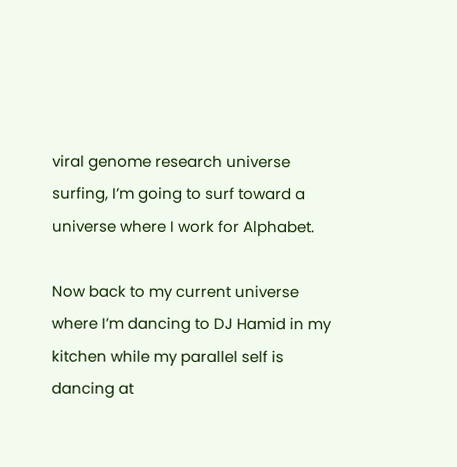viral genome research universe surfing, I’m going to surf toward a universe where I work for Alphabet.

Now back to my current universe where I’m dancing to DJ Hamid in my kitchen while my parallel self is dancing at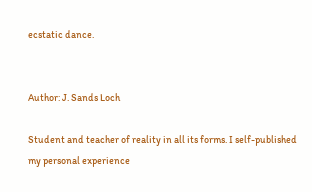ecstatic dance.


Author: J. Sands Loch

Student and teacher of reality in all its forms. I self-published my personal experience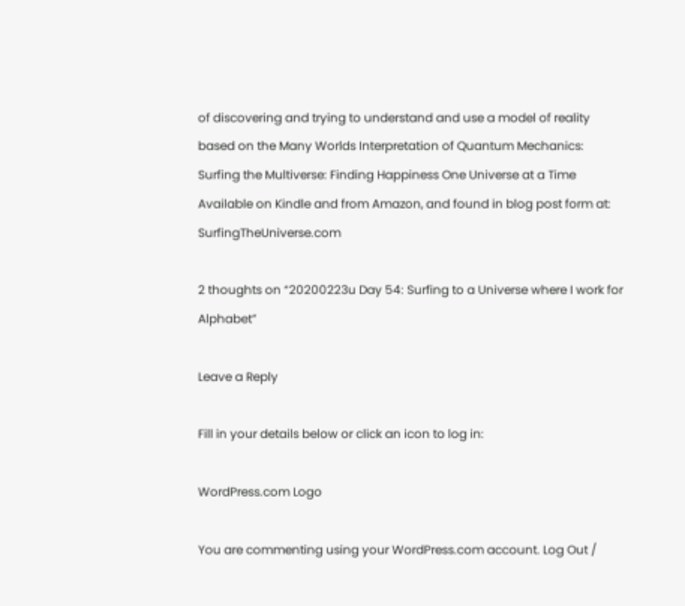of discovering and trying to understand and use a model of reality based on the Many Worlds Interpretation of Quantum Mechanics: Surfing the Multiverse: Finding Happiness One Universe at a Time Available on Kindle and from Amazon, and found in blog post form at: SurfingTheUniverse.com

2 thoughts on “20200223u Day 54: Surfing to a Universe where I work for Alphabet”

Leave a Reply

Fill in your details below or click an icon to log in:

WordPress.com Logo

You are commenting using your WordPress.com account. Log Out /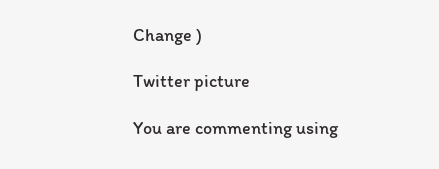Change )

Twitter picture

You are commenting using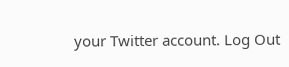your Twitter account. Log Out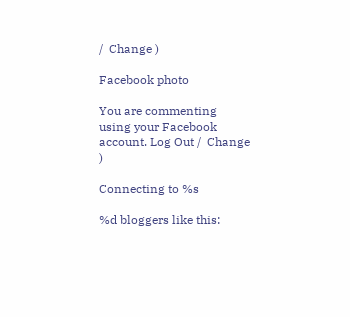/  Change )

Facebook photo

You are commenting using your Facebook account. Log Out /  Change )

Connecting to %s

%d bloggers like this: